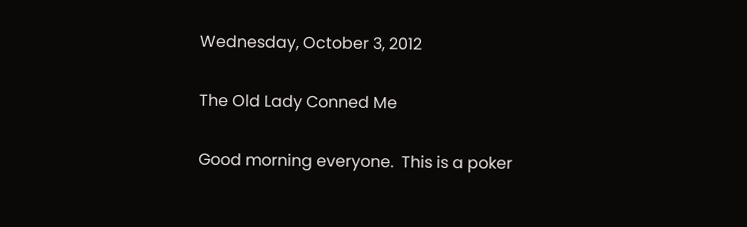Wednesday, October 3, 2012

The Old Lady Conned Me

Good morning everyone.  This is a poker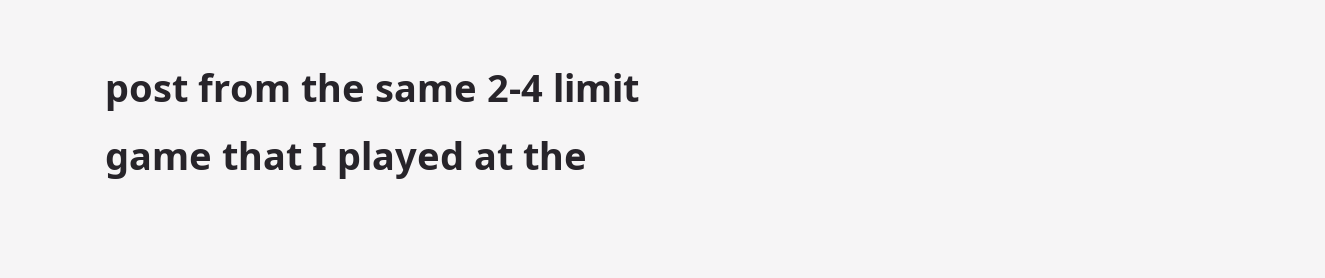post from the same 2-4 limit game that I played at the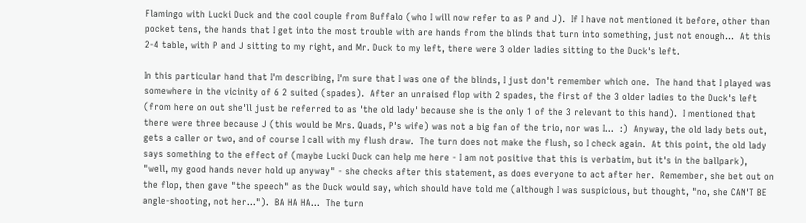Flamingo with Lucki Duck and the cool couple from Buffalo (who I will now refer to as P and J).  If I have not mentioned it before, other than pocket tens, the hands that I get into the most trouble with are hands from the blinds that turn into something, just not enough...  At this 2-4 table, with P and J sitting to my right, and Mr. Duck to my left, there were 3 older ladies sitting to the Duck's left.

In this particular hand that I'm describing, I'm sure that I was one of the blinds, I just don't remember which one.  The hand that I played was somewhere in the vicinity of 6 2 suited (spades).  After an unraised flop with 2 spades, the first of the 3 older ladies to the Duck's left (from here on out she'll just be referred to as 'the old lady' because she is the only 1 of the 3 relevant to this hand).  I mentioned that there were three because J (this would be Mrs. Quads, P's wife) was not a big fan of the trio, nor was I...  :)  Anyway, the old lady bets out, gets a caller or two, and of course I call with my flush draw.  The turn does not make the flush, so I check again.  At this point, the old lady says something to the effect of (maybe Lucki Duck can help me here - I am not positive that this is verbatim, but it's in the ballpark), "well, my good hands never hold up anyway" - she checks after this statement, as does everyone to act after her.  Remember, she bet out on the flop, then gave "the speech" as the Duck would say, which should have told me (although I was suspicious, but thought, "no, she CAN'T BE angle-shooting, not her...").  BA HA HA...  The turn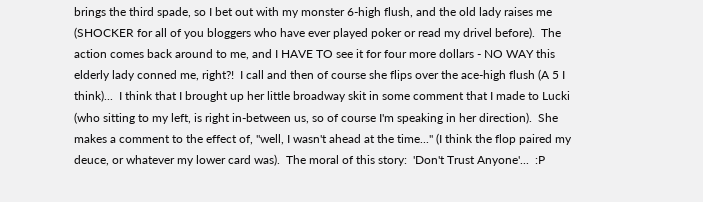brings the third spade, so I bet out with my monster 6-high flush, and the old lady raises me (SHOCKER for all of you bloggers who have ever played poker or read my drivel before).  The action comes back around to me, and I HAVE TO see it for four more dollars - NO WAY this elderly lady conned me, right?!  I call and then of course she flips over the ace-high flush (A 5 I think)...  I think that I brought up her little broadway skit in some comment that I made to Lucki (who sitting to my left, is right in-between us, so of course I'm speaking in her direction).  She makes a comment to the effect of, "well, I wasn't ahead at the time..." (I think the flop paired my deuce, or whatever my lower card was).  The moral of this story:  'Don't Trust Anyone'...  :P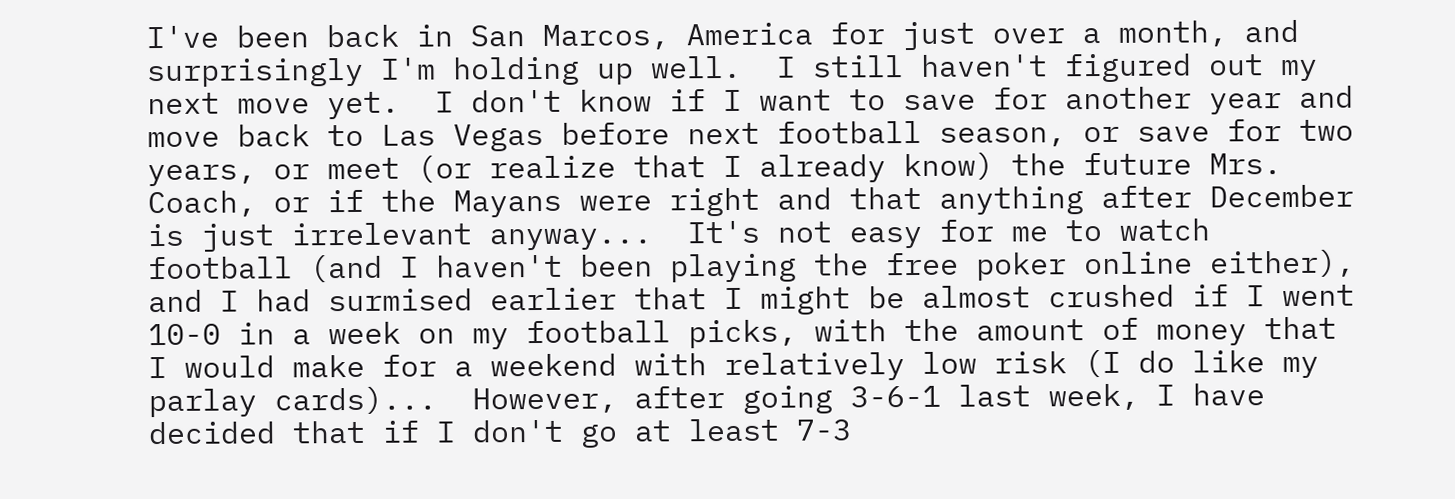I've been back in San Marcos, America for just over a month, and surprisingly I'm holding up well.  I still haven't figured out my next move yet.  I don't know if I want to save for another year and move back to Las Vegas before next football season, or save for two years, or meet (or realize that I already know) the future Mrs. Coach, or if the Mayans were right and that anything after December is just irrelevant anyway...  It's not easy for me to watch football (and I haven't been playing the free poker online either), and I had surmised earlier that I might be almost crushed if I went 10-0 in a week on my football picks, with the amount of money that I would make for a weekend with relatively low risk (I do like my parlay cards)...  However, after going 3-6-1 last week, I have decided that if I don't go at least 7-3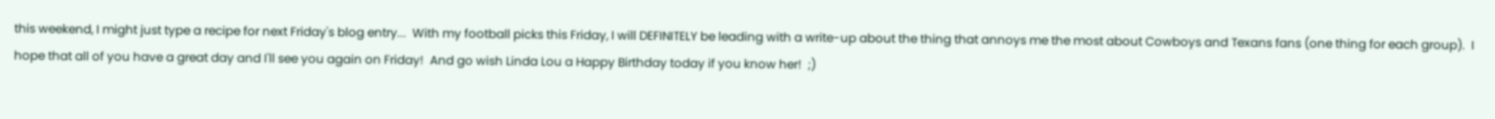this weekend, I might just type a recipe for next Friday's blog entry...  With my football picks this Friday, I will DEFINITELY be leading with a write-up about the thing that annoys me the most about Cowboys and Texans fans (one thing for each group).  I hope that all of you have a great day and I'll see you again on Friday!  And go wish Linda Lou a Happy Birthday today if you know her!  ;)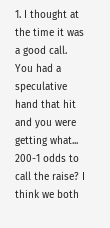1. I thought at the time it was a good call. You had a speculative hand that hit and you were getting what... 200-1 odds to call the raise? I think we both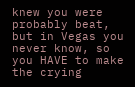knew you were probably beat, but in Vegas you never know, so you HAVE to make the crying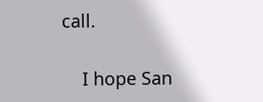call.

    I hope San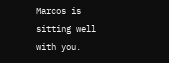Marcos is sitting well with you.